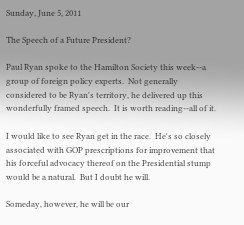Sunday, June 5, 2011

The Speech of a Future President?

Paul Ryan spoke to the Hamilton Society this week--a group of foreign policy experts.  Not generally considered to be Ryan's territory, he delivered up this wonderfully framed speech.  It is worth reading--all of it.

I would like to see Ryan get in the race.  He's so closely associated with GOP prescriptions for improvement that his forceful advocacy thereof on the Presidential stump would be a natural.  But I doubt he will.

Someday, however, he will be our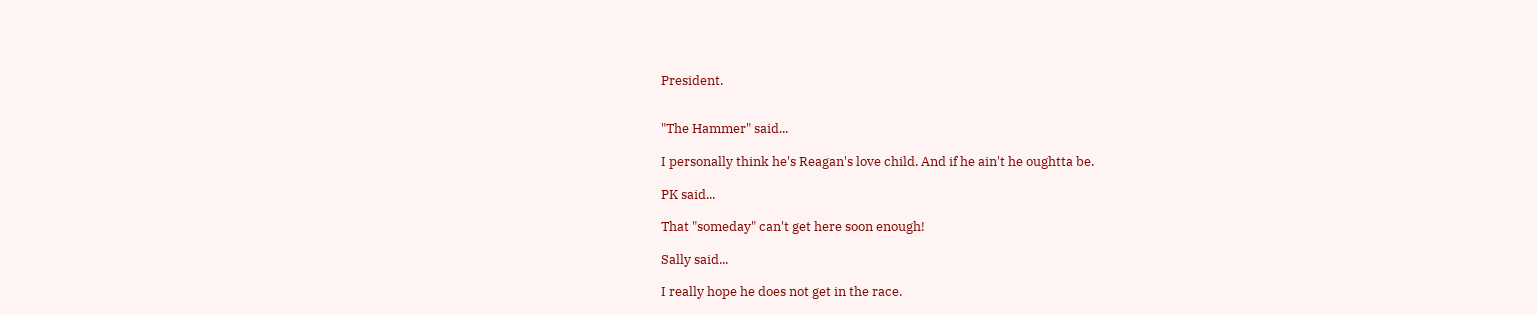President.


"The Hammer" said...

I personally think he's Reagan's love child. And if he ain't he oughtta be.

PK said...

That "someday" can't get here soon enough!

Sally said...

I really hope he does not get in the race.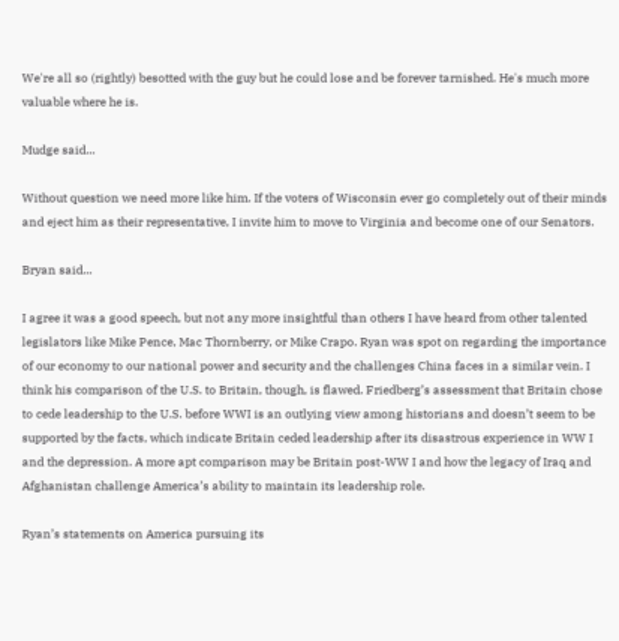We're all so (rightly) besotted with the guy but he could lose and be forever tarnished. He's much more valuable where he is.

Mudge said...

Without question we need more like him. If the voters of Wisconsin ever go completely out of their minds and eject him as their representative, I invite him to move to Virginia and become one of our Senators.

Bryan said...

I agree it was a good speech, but not any more insightful than others I have heard from other talented legislators like Mike Pence, Mac Thornberry, or Mike Crapo. Ryan was spot on regarding the importance of our economy to our national power and security and the challenges China faces in a similar vein. I think his comparison of the U.S. to Britain, though, is flawed. Friedberg’s assessment that Britain chose to cede leadership to the U.S. before WWI is an outlying view among historians and doesn’t seem to be supported by the facts, which indicate Britain ceded leadership after its disastrous experience in WW I and the depression. A more apt comparison may be Britain post-WW I and how the legacy of Iraq and Afghanistan challenge America’s ability to maintain its leadership role.

Ryan’s statements on America pursuing its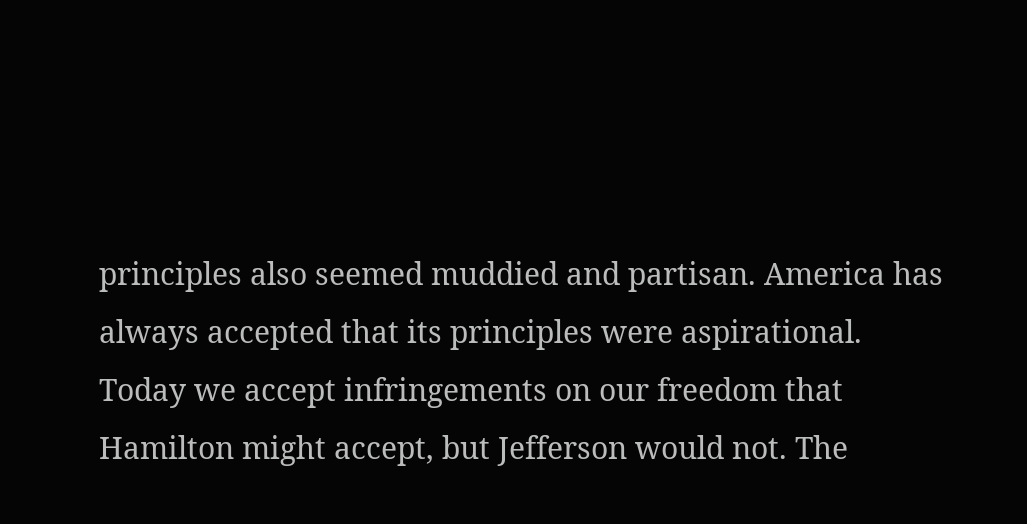principles also seemed muddied and partisan. America has always accepted that its principles were aspirational. Today we accept infringements on our freedom that Hamilton might accept, but Jefferson would not. The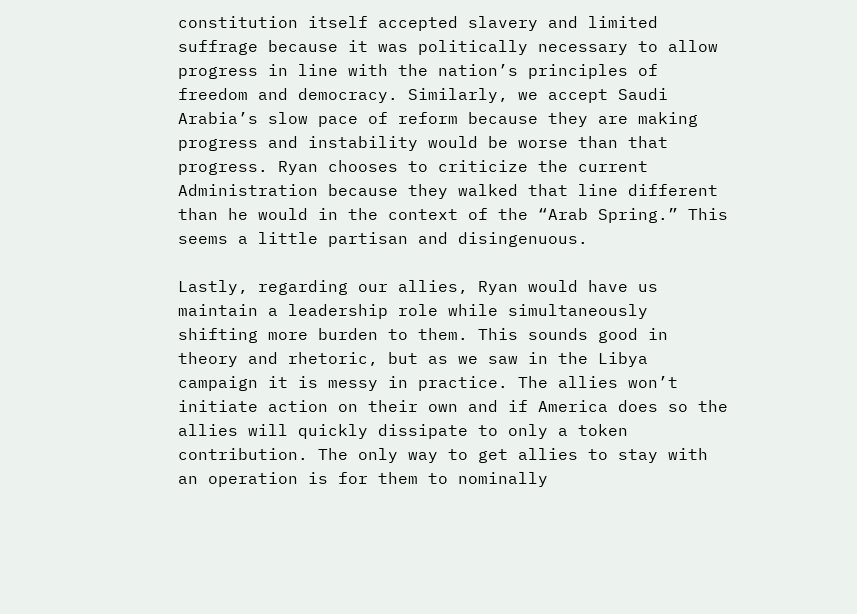constitution itself accepted slavery and limited suffrage because it was politically necessary to allow progress in line with the nation’s principles of freedom and democracy. Similarly, we accept Saudi Arabia’s slow pace of reform because they are making progress and instability would be worse than that progress. Ryan chooses to criticize the current Administration because they walked that line different than he would in the context of the “Arab Spring.” This seems a little partisan and disingenuous.

Lastly, regarding our allies, Ryan would have us maintain a leadership role while simultaneously shifting more burden to them. This sounds good in theory and rhetoric, but as we saw in the Libya campaign it is messy in practice. The allies won’t initiate action on their own and if America does so the allies will quickly dissipate to only a token contribution. The only way to get allies to stay with an operation is for them to nominally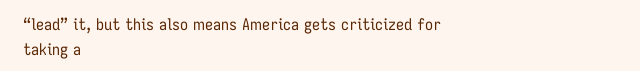“lead” it, but this also means America gets criticized for taking a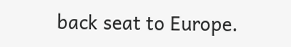back seat to Europe.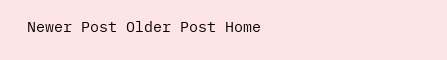Newer Post Older Post Home